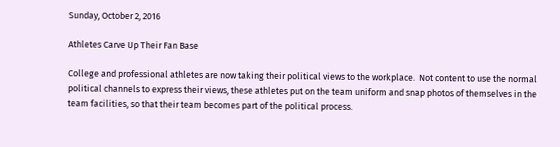Sunday, October 2, 2016

Athletes Carve Up Their Fan Base

College and professional athletes are now taking their political views to the workplace.  Not content to use the normal political channels to express their views, these athletes put on the team uniform and snap photos of themselves in the team facilities, so that their team becomes part of the political process.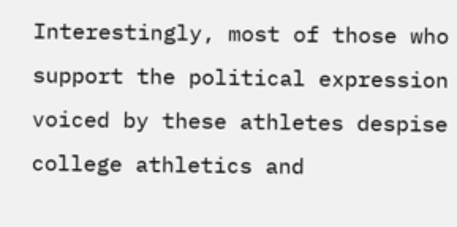Interestingly, most of those who support the political expression voiced by these athletes despise college athletics and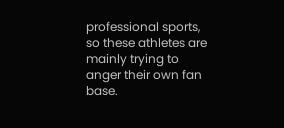professional sports, so these athletes are mainly trying to anger their own fan base.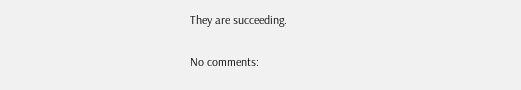They are succeeding.

No comments: